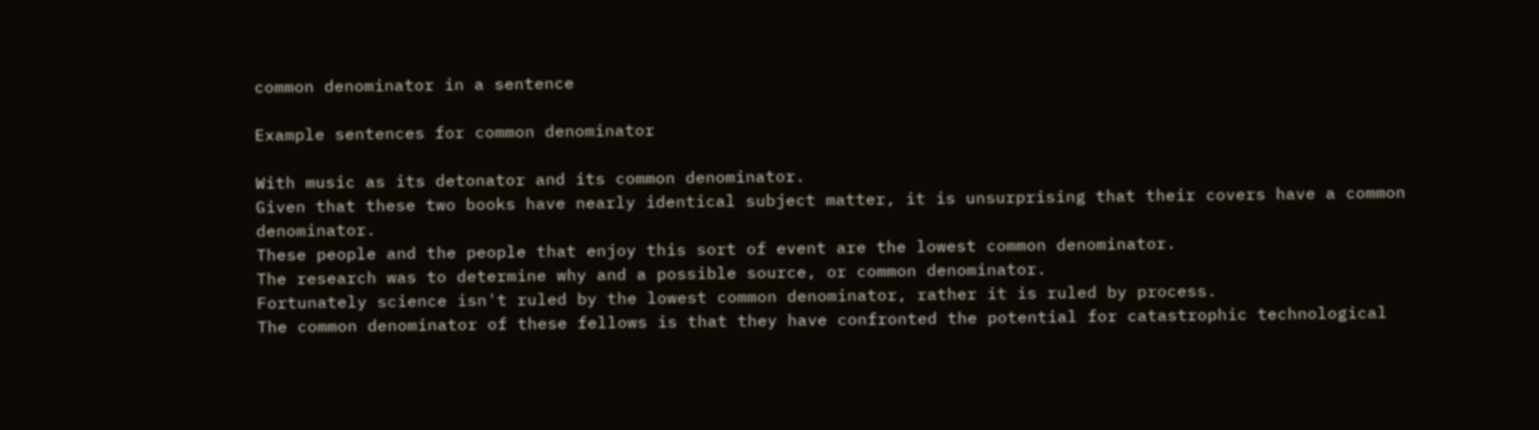common denominator in a sentence

Example sentences for common denominator

With music as its detonator and its common denominator.
Given that these two books have nearly identical subject matter, it is unsurprising that their covers have a common denominator.
These people and the people that enjoy this sort of event are the lowest common denominator.
The research was to determine why and a possible source, or common denominator.
Fortunately science isn't ruled by the lowest common denominator, rather it is ruled by process.
The common denominator of these fellows is that they have confronted the potential for catastrophic technological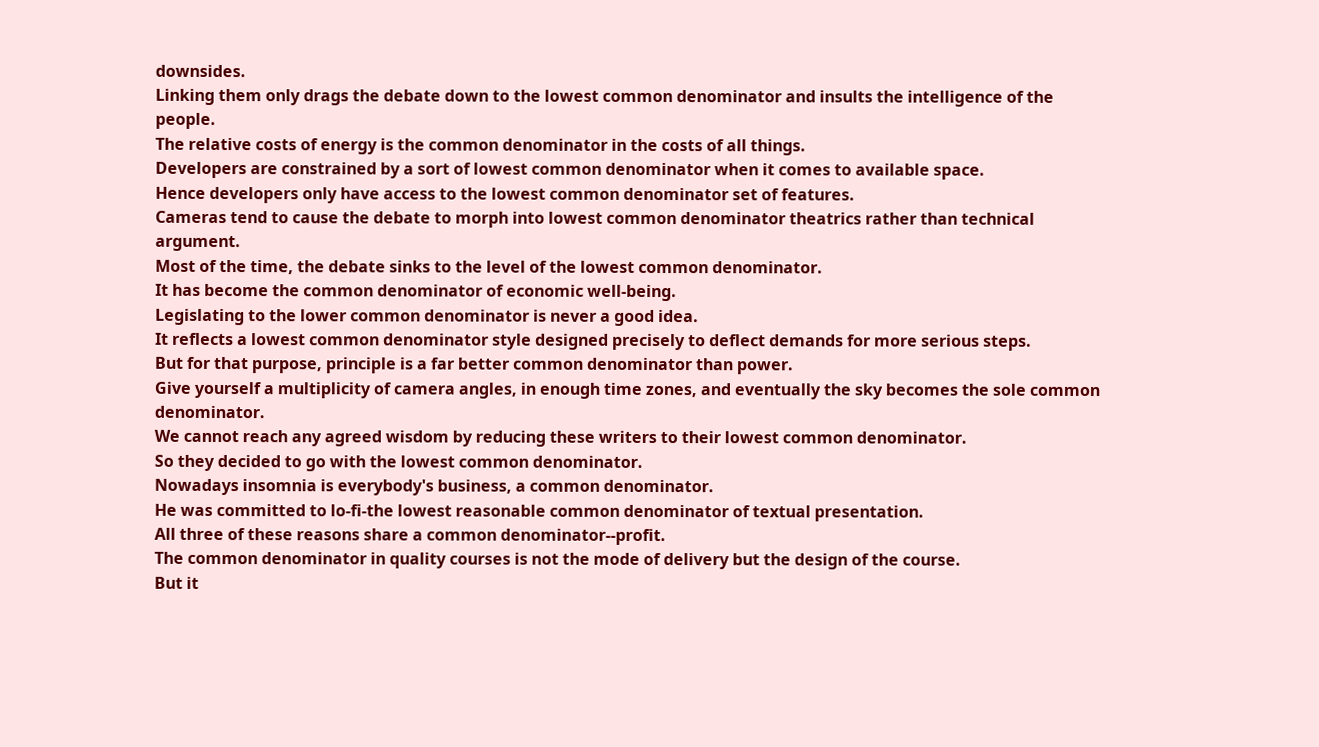downsides.
Linking them only drags the debate down to the lowest common denominator and insults the intelligence of the people.
The relative costs of energy is the common denominator in the costs of all things.
Developers are constrained by a sort of lowest common denominator when it comes to available space.
Hence developers only have access to the lowest common denominator set of features.
Cameras tend to cause the debate to morph into lowest common denominator theatrics rather than technical argument.
Most of the time, the debate sinks to the level of the lowest common denominator.
It has become the common denominator of economic well-being.
Legislating to the lower common denominator is never a good idea.
It reflects a lowest common denominator style designed precisely to deflect demands for more serious steps.
But for that purpose, principle is a far better common denominator than power.
Give yourself a multiplicity of camera angles, in enough time zones, and eventually the sky becomes the sole common denominator.
We cannot reach any agreed wisdom by reducing these writers to their lowest common denominator.
So they decided to go with the lowest common denominator.
Nowadays insomnia is everybody's business, a common denominator.
He was committed to lo-fi-the lowest reasonable common denominator of textual presentation.
All three of these reasons share a common denominator--profit.
The common denominator in quality courses is not the mode of delivery but the design of the course.
But it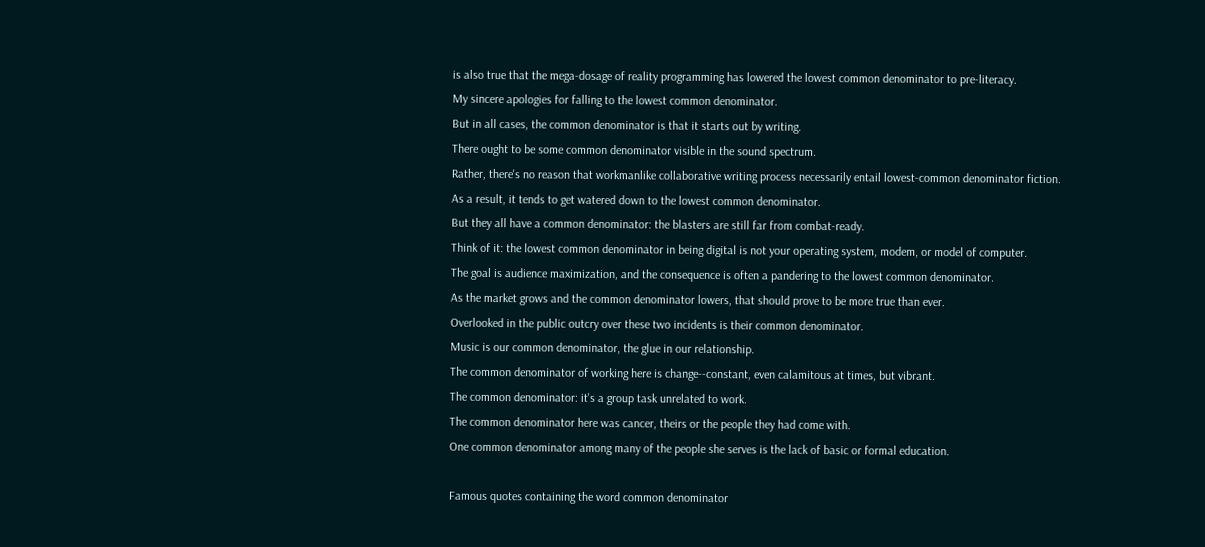is also true that the mega-dosage of reality programming has lowered the lowest common denominator to pre-literacy.
My sincere apologies for falling to the lowest common denominator.
But in all cases, the common denominator is that it starts out by writing.
There ought to be some common denominator visible in the sound spectrum.
Rather, there's no reason that workmanlike collaborative writing process necessarily entail lowest-common denominator fiction.
As a result, it tends to get watered down to the lowest common denominator.
But they all have a common denominator: the blasters are still far from combat-ready.
Think of it: the lowest common denominator in being digital is not your operating system, modem, or model of computer.
The goal is audience maximization, and the consequence is often a pandering to the lowest common denominator.
As the market grows and the common denominator lowers, that should prove to be more true than ever.
Overlooked in the public outcry over these two incidents is their common denominator.
Music is our common denominator, the glue in our relationship.
The common denominator of working here is change--constant, even calamitous at times, but vibrant.
The common denominator: it's a group task unrelated to work.
The common denominator here was cancer, theirs or the people they had come with.
One common denominator among many of the people she serves is the lack of basic or formal education.

Famous quotes containing the word common denominator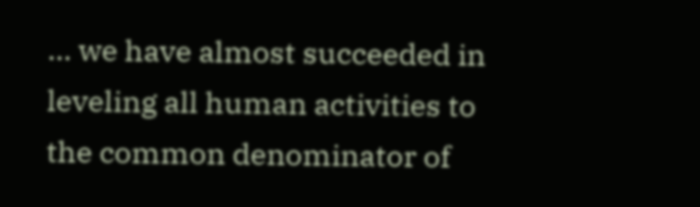... we have almost succeeded in leveling all human activities to the common denominator of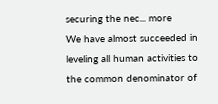securing the nec... more
We have almost succeeded in leveling all human activities to the common denominator of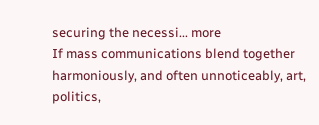securing the necessi... more
If mass communications blend together harmoniously, and often unnoticeably, art, politics,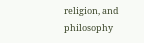religion, and philosophy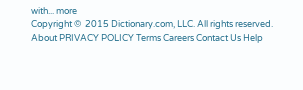with... more
Copyright ©  2015 Dictionary.com, LLC. All rights reserved.
About PRIVACY POLICY Terms Careers Contact Us Help